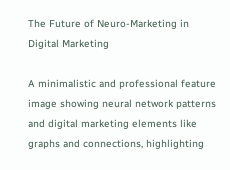The Future of Neuro-Marketing in Digital Marketing

A minimalistic and professional feature image showing neural network patterns and digital marketing elements like graphs and connections, highlighting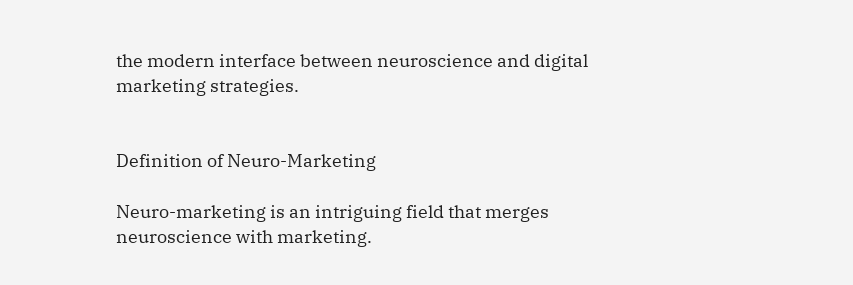the modern interface between neuroscience and digital marketing strategies.


Definition of Neuro-Marketing

Neuro-marketing is an intriguing field that merges neuroscience with marketing.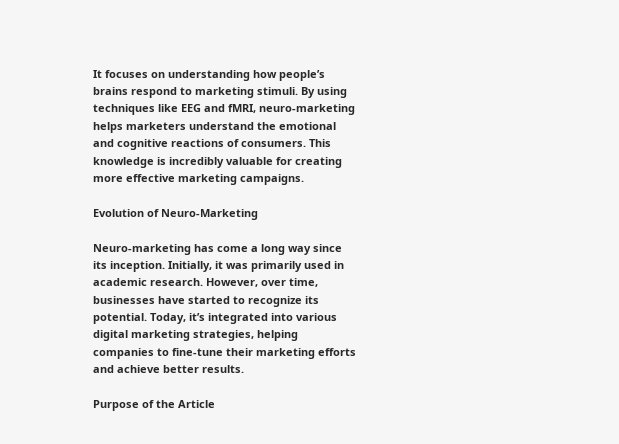It focuses on understanding how people’s brains respond to marketing stimuli. By using techniques like EEG and fMRI, neuro-marketing helps marketers understand the emotional and cognitive reactions of consumers. This knowledge is incredibly valuable for creating more effective marketing campaigns.

Evolution of Neuro-Marketing

Neuro-marketing has come a long way since its inception. Initially, it was primarily used in academic research. However, over time, businesses have started to recognize its potential. Today, it’s integrated into various digital marketing strategies, helping companies to fine-tune their marketing efforts and achieve better results.

Purpose of the Article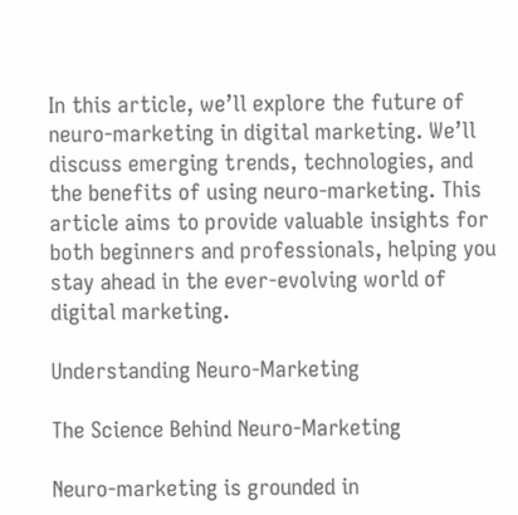In this article, we’ll explore the future of neuro-marketing in digital marketing. We’ll discuss emerging trends, technologies, and the benefits of using neuro-marketing. This article aims to provide valuable insights for both beginners and professionals, helping you stay ahead in the ever-evolving world of digital marketing.

Understanding Neuro-Marketing

The Science Behind Neuro-Marketing

Neuro-marketing is grounded in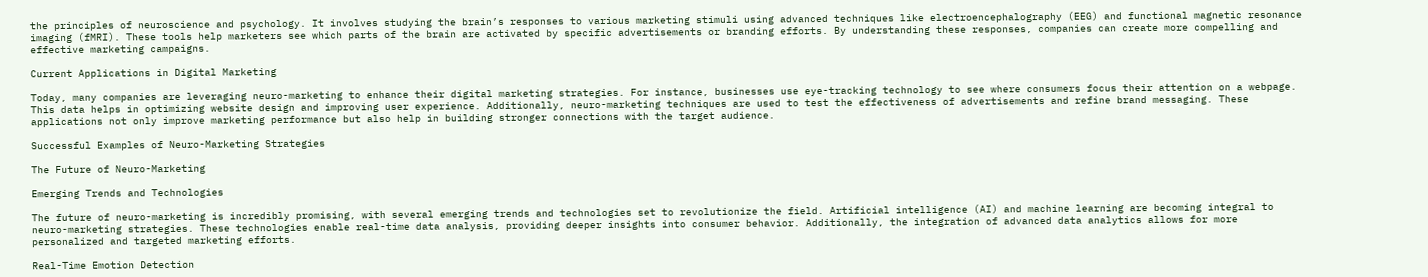the principles of neuroscience and psychology. It involves studying the brain’s responses to various marketing stimuli using advanced techniques like electroencephalography (EEG) and functional magnetic resonance imaging (fMRI). These tools help marketers see which parts of the brain are activated by specific advertisements or branding efforts. By understanding these responses, companies can create more compelling and effective marketing campaigns.

Current Applications in Digital Marketing

Today, many companies are leveraging neuro-marketing to enhance their digital marketing strategies. For instance, businesses use eye-tracking technology to see where consumers focus their attention on a webpage. This data helps in optimizing website design and improving user experience. Additionally, neuro-marketing techniques are used to test the effectiveness of advertisements and refine brand messaging. These applications not only improve marketing performance but also help in building stronger connections with the target audience.

Successful Examples of Neuro-Marketing Strategies

The Future of Neuro-Marketing

Emerging Trends and Technologies

The future of neuro-marketing is incredibly promising, with several emerging trends and technologies set to revolutionize the field. Artificial intelligence (AI) and machine learning are becoming integral to neuro-marketing strategies. These technologies enable real-time data analysis, providing deeper insights into consumer behavior. Additionally, the integration of advanced data analytics allows for more personalized and targeted marketing efforts.

Real-Time Emotion Detection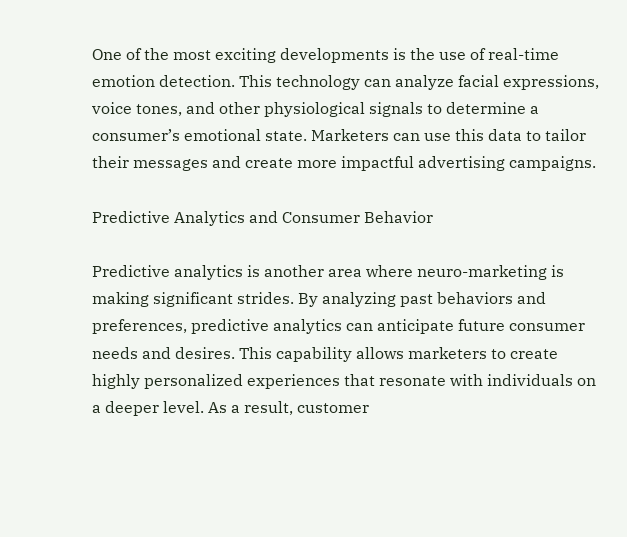One of the most exciting developments is the use of real-time emotion detection. This technology can analyze facial expressions, voice tones, and other physiological signals to determine a consumer’s emotional state. Marketers can use this data to tailor their messages and create more impactful advertising campaigns.

Predictive Analytics and Consumer Behavior

Predictive analytics is another area where neuro-marketing is making significant strides. By analyzing past behaviors and preferences, predictive analytics can anticipate future consumer needs and desires. This capability allows marketers to create highly personalized experiences that resonate with individuals on a deeper level. As a result, customer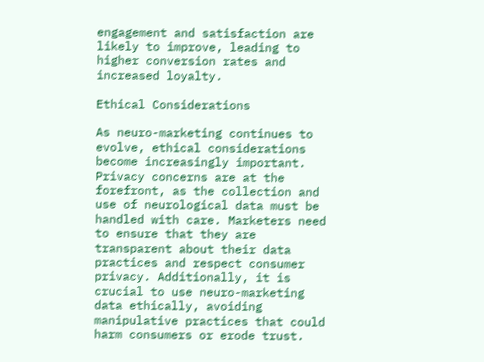engagement and satisfaction are likely to improve, leading to higher conversion rates and increased loyalty.

Ethical Considerations

As neuro-marketing continues to evolve, ethical considerations become increasingly important. Privacy concerns are at the forefront, as the collection and use of neurological data must be handled with care. Marketers need to ensure that they are transparent about their data practices and respect consumer privacy. Additionally, it is crucial to use neuro-marketing data ethically, avoiding manipulative practices that could harm consumers or erode trust.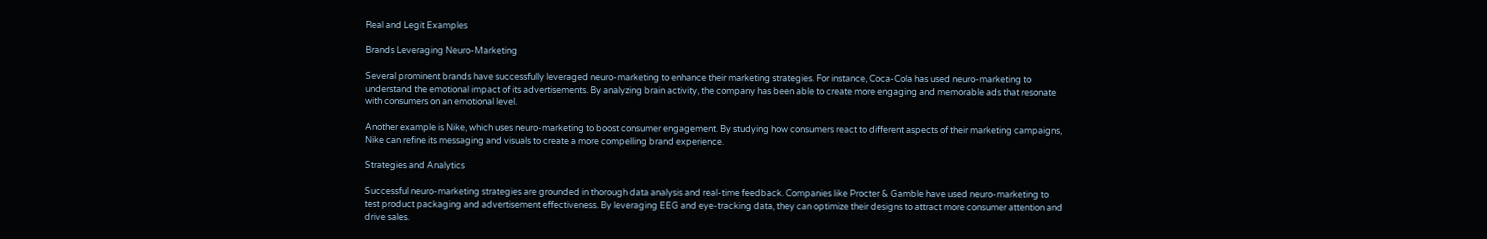Real and Legit Examples

Brands Leveraging Neuro-Marketing

Several prominent brands have successfully leveraged neuro-marketing to enhance their marketing strategies. For instance, Coca-Cola has used neuro-marketing to understand the emotional impact of its advertisements. By analyzing brain activity, the company has been able to create more engaging and memorable ads that resonate with consumers on an emotional level.

Another example is Nike, which uses neuro-marketing to boost consumer engagement. By studying how consumers react to different aspects of their marketing campaigns, Nike can refine its messaging and visuals to create a more compelling brand experience.

Strategies and Analytics

Successful neuro-marketing strategies are grounded in thorough data analysis and real-time feedback. Companies like Procter & Gamble have used neuro-marketing to test product packaging and advertisement effectiveness. By leveraging EEG and eye-tracking data, they can optimize their designs to attract more consumer attention and drive sales.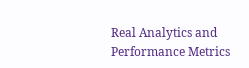Real Analytics and Performance Metrics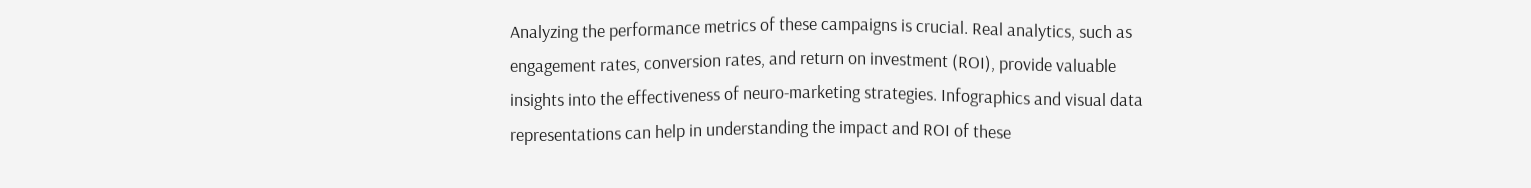Analyzing the performance metrics of these campaigns is crucial. Real analytics, such as engagement rates, conversion rates, and return on investment (ROI), provide valuable insights into the effectiveness of neuro-marketing strategies. Infographics and visual data representations can help in understanding the impact and ROI of these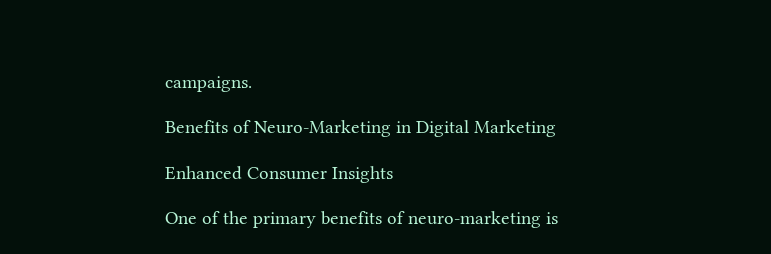campaigns.

Benefits of Neuro-Marketing in Digital Marketing

Enhanced Consumer Insights

One of the primary benefits of neuro-marketing is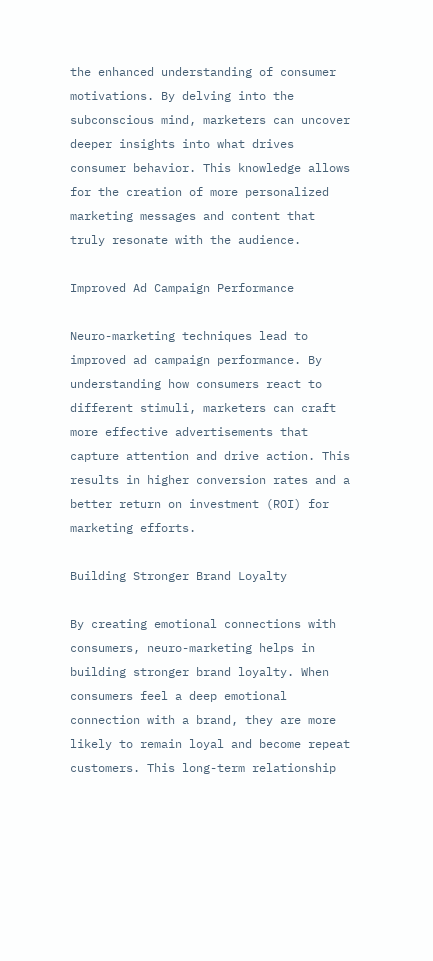the enhanced understanding of consumer motivations. By delving into the subconscious mind, marketers can uncover deeper insights into what drives consumer behavior. This knowledge allows for the creation of more personalized marketing messages and content that truly resonate with the audience.

Improved Ad Campaign Performance

Neuro-marketing techniques lead to improved ad campaign performance. By understanding how consumers react to different stimuli, marketers can craft more effective advertisements that capture attention and drive action. This results in higher conversion rates and a better return on investment (ROI) for marketing efforts.

Building Stronger Brand Loyalty

By creating emotional connections with consumers, neuro-marketing helps in building stronger brand loyalty. When consumers feel a deep emotional connection with a brand, they are more likely to remain loyal and become repeat customers. This long-term relationship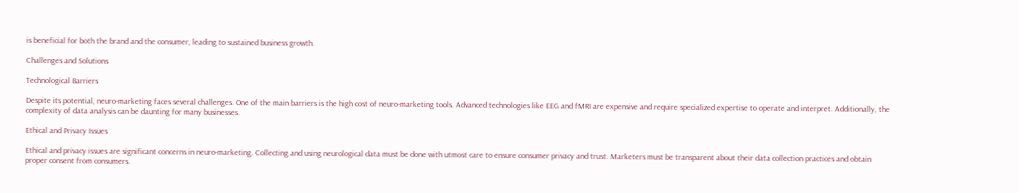is beneficial for both the brand and the consumer, leading to sustained business growth.

Challenges and Solutions

Technological Barriers

Despite its potential, neuro-marketing faces several challenges. One of the main barriers is the high cost of neuro-marketing tools. Advanced technologies like EEG and fMRI are expensive and require specialized expertise to operate and interpret. Additionally, the complexity of data analysis can be daunting for many businesses.

Ethical and Privacy Issues

Ethical and privacy issues are significant concerns in neuro-marketing. Collecting and using neurological data must be done with utmost care to ensure consumer privacy and trust. Marketers must be transparent about their data collection practices and obtain proper consent from consumers.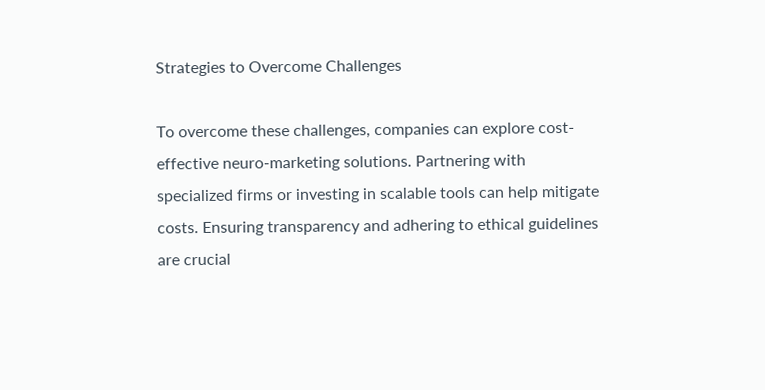Strategies to Overcome Challenges

To overcome these challenges, companies can explore cost-effective neuro-marketing solutions. Partnering with specialized firms or investing in scalable tools can help mitigate costs. Ensuring transparency and adhering to ethical guidelines are crucial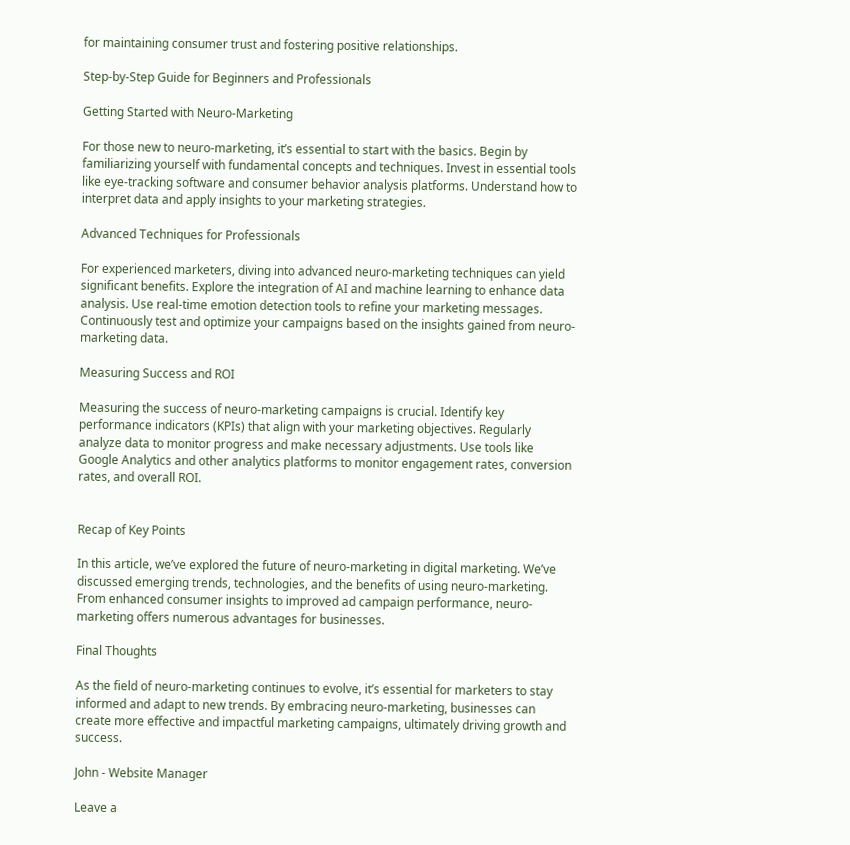for maintaining consumer trust and fostering positive relationships.

Step-by-Step Guide for Beginners and Professionals

Getting Started with Neuro-Marketing

For those new to neuro-marketing, it’s essential to start with the basics. Begin by familiarizing yourself with fundamental concepts and techniques. Invest in essential tools like eye-tracking software and consumer behavior analysis platforms. Understand how to interpret data and apply insights to your marketing strategies.

Advanced Techniques for Professionals

For experienced marketers, diving into advanced neuro-marketing techniques can yield significant benefits. Explore the integration of AI and machine learning to enhance data analysis. Use real-time emotion detection tools to refine your marketing messages. Continuously test and optimize your campaigns based on the insights gained from neuro-marketing data.

Measuring Success and ROI

Measuring the success of neuro-marketing campaigns is crucial. Identify key performance indicators (KPIs) that align with your marketing objectives. Regularly analyze data to monitor progress and make necessary adjustments. Use tools like Google Analytics and other analytics platforms to monitor engagement rates, conversion rates, and overall ROI.


Recap of Key Points

In this article, we’ve explored the future of neuro-marketing in digital marketing. We’ve discussed emerging trends, technologies, and the benefits of using neuro-marketing. From enhanced consumer insights to improved ad campaign performance, neuro-marketing offers numerous advantages for businesses.

Final Thoughts

As the field of neuro-marketing continues to evolve, it’s essential for marketers to stay informed and adapt to new trends. By embracing neuro-marketing, businesses can create more effective and impactful marketing campaigns, ultimately driving growth and success.

John - Website Manager

Leave a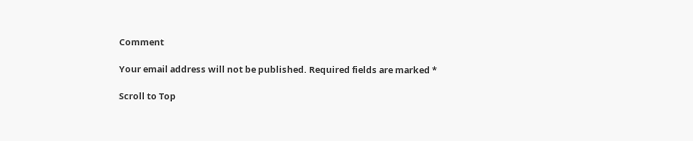Comment

Your email address will not be published. Required fields are marked *

Scroll to Top